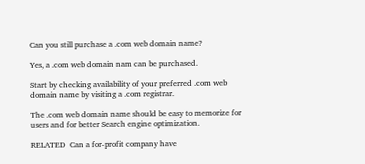Can you still purchase a .com web domain name?

Yes, a .com web domain nam can be purchased.

Start by checking availability of your preferred .com web domain name by visiting a .com registrar.

The .com web domain name should be easy to memorize for users and for better Search engine optimization.

RELATED  Can a for-profit company have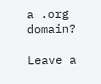a .org domain?

Leave a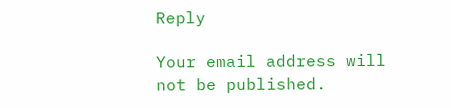Reply

Your email address will not be published.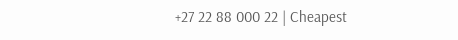+27 22 88 000 22 | Cheapest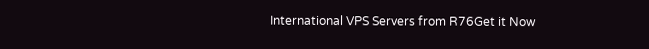International VPS Servers from R76Get it Now